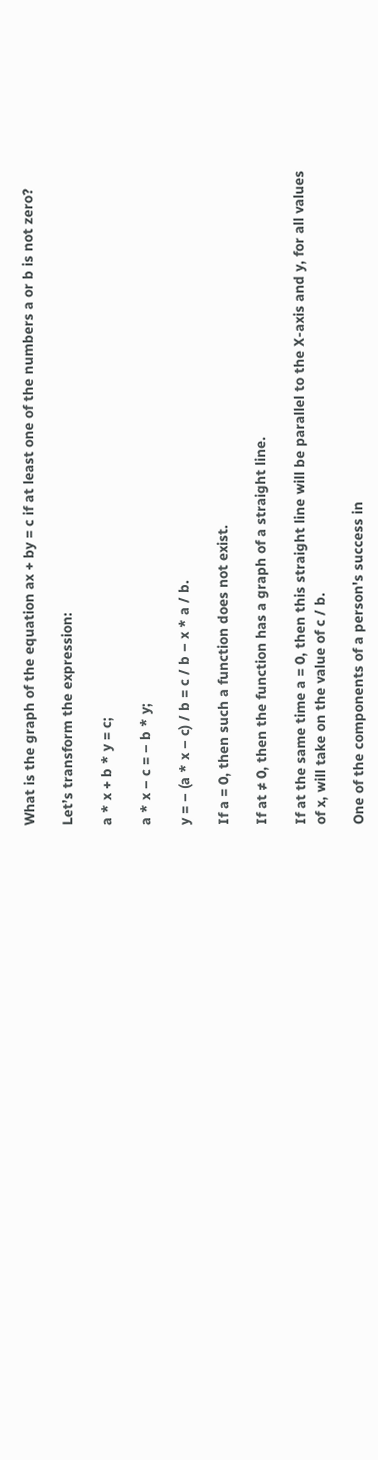What is the graph of the equation ax + by = c if at least one of the numbers a or b is not zero?

Let’s transform the expression:

a * x + b * y = c;

a * x – c = – b * y;

y = – (a * x – c) / b = c / b – x * a / b.

If a = 0, then such a function does not exist.

If at ≠ 0, then the function has a graph of a straight line.

If at the same time a = 0, then this straight line will be parallel to the X-axis and y, for all values of x, will take on the value of c / b.

One of the components of a person's success in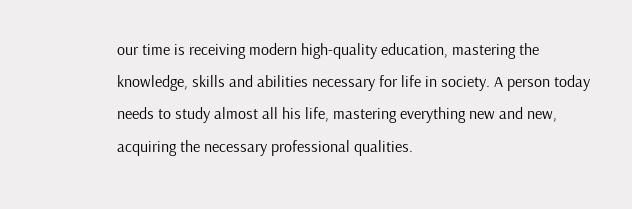our time is receiving modern high-quality education, mastering the knowledge, skills and abilities necessary for life in society. A person today needs to study almost all his life, mastering everything new and new, acquiring the necessary professional qualities.